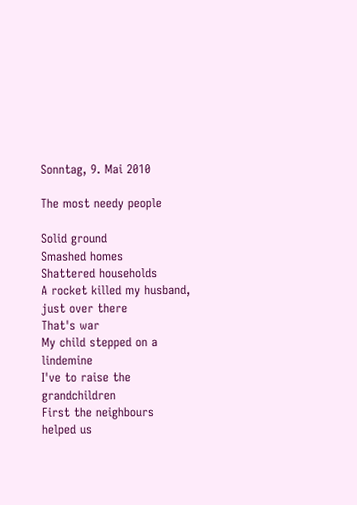Sonntag, 9. Mai 2010

The most needy people

Solid ground
Smashed homes
Shattered households
A rocket killed my husband, just over there
That's war
My child stepped on a lindemine
I've to raise the grandchildren
First the neighbours helped us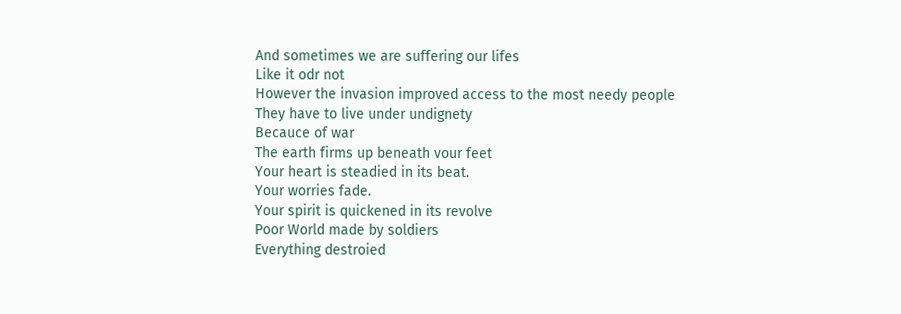And sometimes we are suffering our lifes
Like it odr not
However the invasion improved access to the most needy people
They have to live under undignety
Becauce of war
The earth firms up beneath vour feet
Your heart is steadied in its beat.
Your worries fade.
Your spirit is quickened in its revolve
Poor World made by soldiers
Everything destroied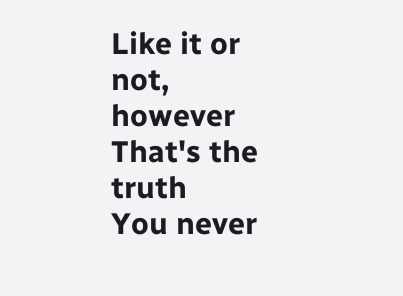Like it or not, however
That's the truth
You never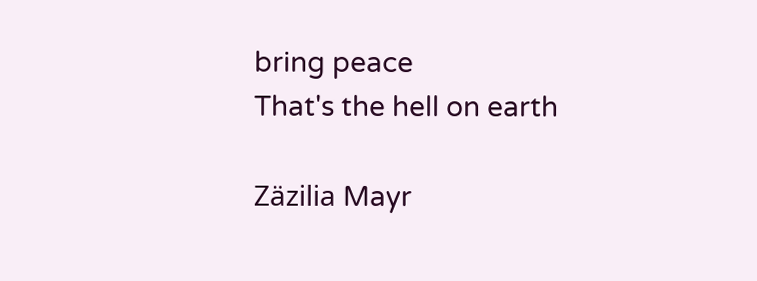bring peace
That's the hell on earth

Zäzilia Mayr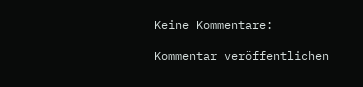Keine Kommentare:

Kommentar veröffentlichen